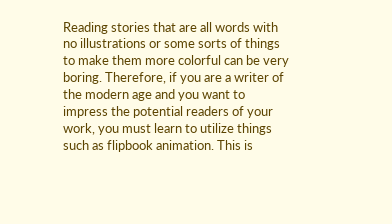Reading stories that are all words with no illustrations or some sorts of things to make them more colorful can be very boring. Therefore, if you are a writer of the modern age and you want to impress the potential readers of your work, you must learn to utilize things such as flipbook animation. This is